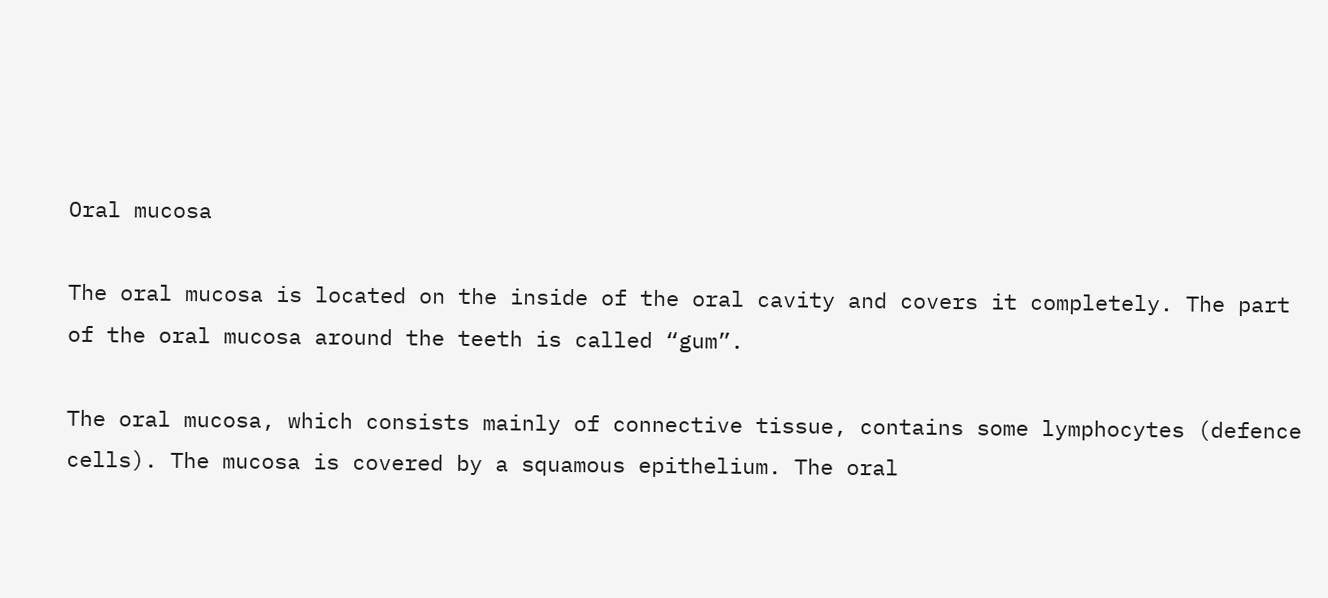Oral mucosa

The oral mucosa is located on the inside of the oral cavity and covers it completely. The part of the oral mucosa around the teeth is called “gum”.

The oral mucosa, which consists mainly of connective tissue, contains some lymphocytes (defence cells). The mucosa is covered by a squamous epithelium. The oral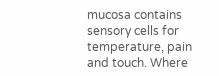mucosa contains sensory cells for temperature, pain and touch. Where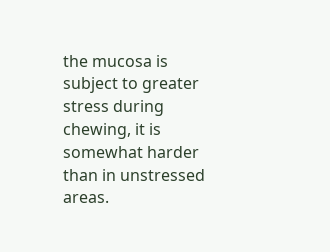the mucosa is subject to greater stress during chewing, it is somewhat harder than in unstressed areas.